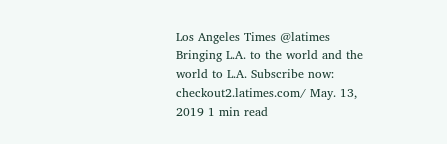Los Angeles Times @latimes Bringing L.A. to the world and the world to L.A. Subscribe now: checkout2.latimes.com/ May. 13, 2019 1 min read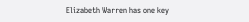Elizabeth Warren has one key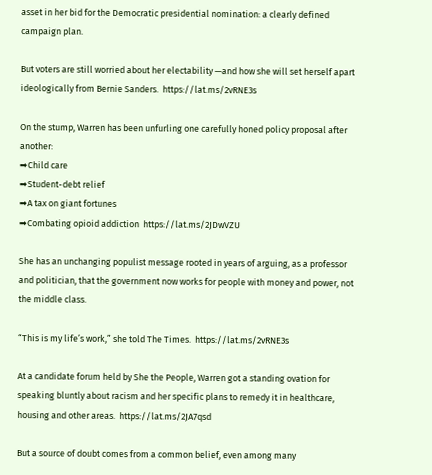asset in her bid for the Democratic presidential nomination: a clearly defined campaign plan.

But voters are still worried about her electability —and how she will set herself apart ideologically from Bernie Sanders.  https://lat.ms/2vRNE3s

On the stump, Warren has been unfurling one carefully honed policy proposal after another:
➡Child care
➡Student-debt relief
➡A tax on giant fortunes
➡Combating opioid addiction  https://lat.ms/2JDwVZU

She has an unchanging populist message rooted in years of arguing, as a professor and politician, that the government now works for people with money and power, not the middle class.

“This is my life’s work,” she told The Times.  https://lat.ms/2vRNE3s

At a candidate forum held by She the People, Warren got a standing ovation for speaking bluntly about racism and her specific plans to remedy it in healthcare, housing and other areas.  https://lat.ms/2JA7qsd

But a source of doubt comes from a common belief, even among many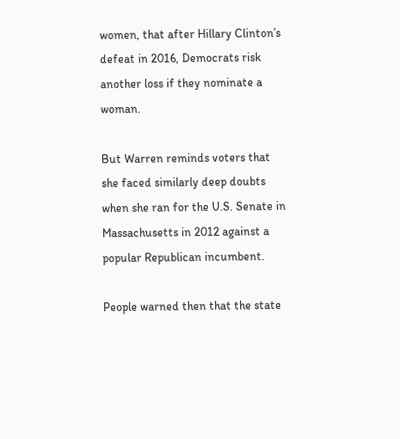women, that after Hillary Clinton’s defeat in 2016, Democrats risk another loss if they nominate a woman.

But Warren reminds voters that she faced similarly deep doubts when she ran for the U.S. Senate in Massachusetts in 2012 against a popular Republican incumbent.

People warned then that the state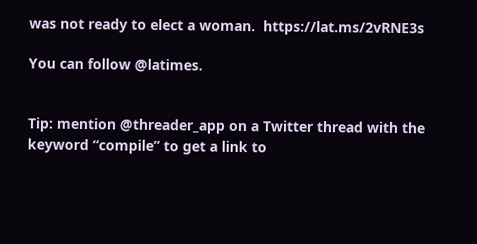was not ready to elect a woman.  https://lat.ms/2vRNE3s

You can follow @latimes.


Tip: mention @threader_app on a Twitter thread with the keyword “compile” to get a link to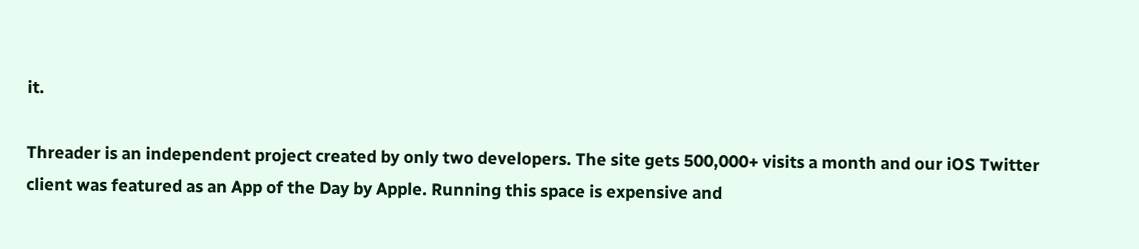it.

Threader is an independent project created by only two developers. The site gets 500,000+ visits a month and our iOS Twitter client was featured as an App of the Day by Apple. Running this space is expensive and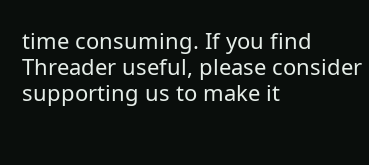time consuming. If you find Threader useful, please consider supporting us to make it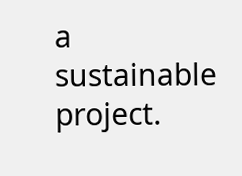a sustainable project.